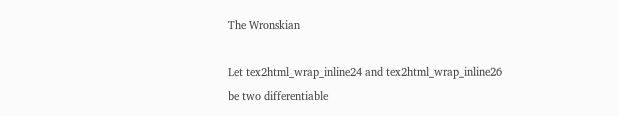The Wronskian

Let tex2html_wrap_inline24 and tex2html_wrap_inline26 be two differentiable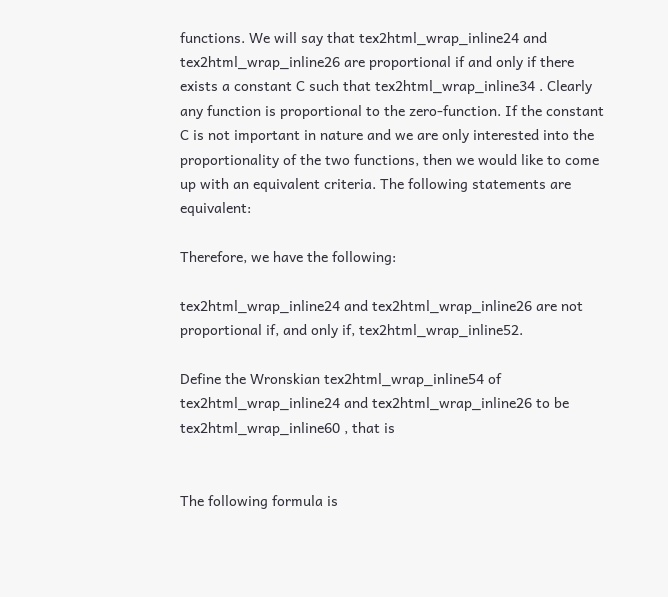functions. We will say that tex2html_wrap_inline24 and tex2html_wrap_inline26 are proportional if and only if there exists a constant C such that tex2html_wrap_inline34 . Clearly any function is proportional to the zero-function. If the constant C is not important in nature and we are only interested into the proportionality of the two functions, then we would like to come up with an equivalent criteria. The following statements are equivalent:

Therefore, we have the following:

tex2html_wrap_inline24 and tex2html_wrap_inline26 are not proportional if, and only if, tex2html_wrap_inline52.

Define the Wronskian tex2html_wrap_inline54 of tex2html_wrap_inline24 and tex2html_wrap_inline26 to be tex2html_wrap_inline60 , that is


The following formula is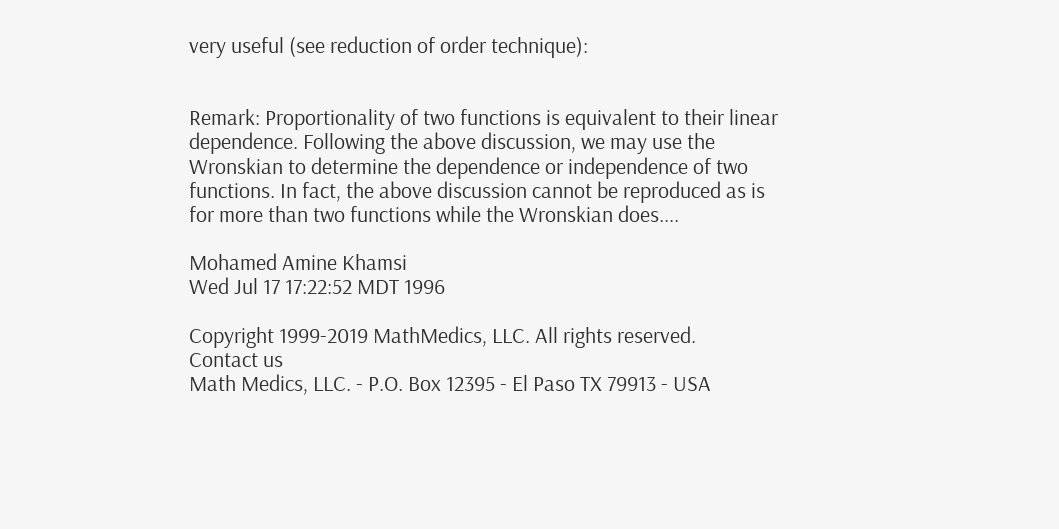very useful (see reduction of order technique):


Remark: Proportionality of two functions is equivalent to their linear dependence. Following the above discussion, we may use the Wronskian to determine the dependence or independence of two functions. In fact, the above discussion cannot be reproduced as is for more than two functions while the Wronskian does....

Mohamed Amine Khamsi
Wed Jul 17 17:22:52 MDT 1996

Copyright 1999-2019 MathMedics, LLC. All rights reserved.
Contact us
Math Medics, LLC. - P.O. Box 12395 - El Paso TX 79913 - USA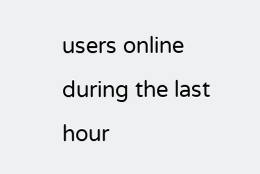users online during the last hour